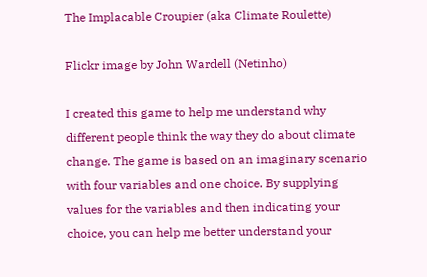The Implacable Croupier (aka Climate Roulette)

Flickr image by John Wardell (Netinho)

I created this game to help me understand why different people think the way they do about climate change. The game is based on an imaginary scenario with four variables and one choice. By supplying values for the variables and then indicating your choice, you can help me better understand your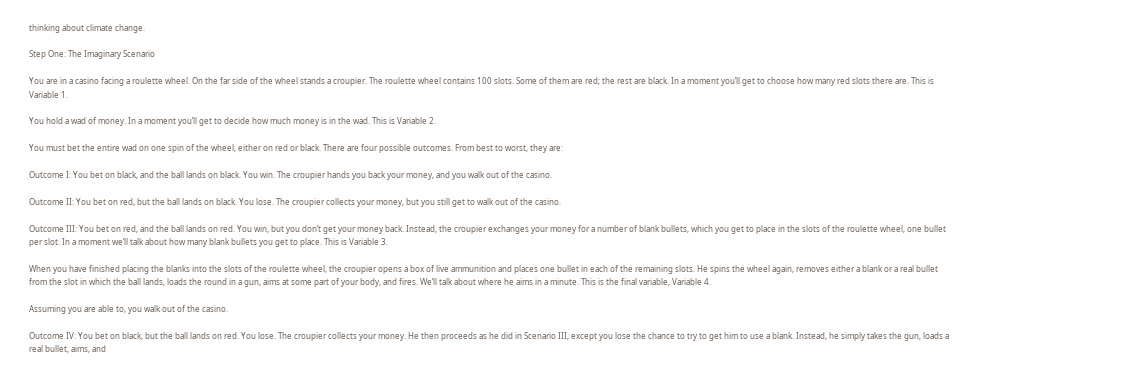thinking about climate change.

Step One: The Imaginary Scenario

You are in a casino facing a roulette wheel. On the far side of the wheel stands a croupier. The roulette wheel contains 100 slots. Some of them are red; the rest are black. In a moment you’ll get to choose how many red slots there are. This is Variable 1.

You hold a wad of money. In a moment you’ll get to decide how much money is in the wad. This is Variable 2.

You must bet the entire wad on one spin of the wheel, either on red or black. There are four possible outcomes. From best to worst, they are:

Outcome I: You bet on black, and the ball lands on black. You win. The croupier hands you back your money, and you walk out of the casino.

Outcome II: You bet on red, but the ball lands on black. You lose. The croupier collects your money, but you still get to walk out of the casino.

Outcome III: You bet on red, and the ball lands on red. You win, but you don’t get your money back. Instead, the croupier exchanges your money for a number of blank bullets, which you get to place in the slots of the roulette wheel, one bullet per slot. In a moment we’ll talk about how many blank bullets you get to place. This is Variable 3.

When you have finished placing the blanks into the slots of the roulette wheel, the croupier opens a box of live ammunition and places one bullet in each of the remaining slots. He spins the wheel again, removes either a blank or a real bullet from the slot in which the ball lands, loads the round in a gun, aims at some part of your body, and fires. We’ll talk about where he aims in a minute. This is the final variable, Variable 4.

Assuming you are able to, you walk out of the casino.

Outcome IV: You bet on black, but the ball lands on red. You lose. The croupier collects your money. He then proceeds as he did in Scenario III, except you lose the chance to try to get him to use a blank. Instead, he simply takes the gun, loads a real bullet, aims, and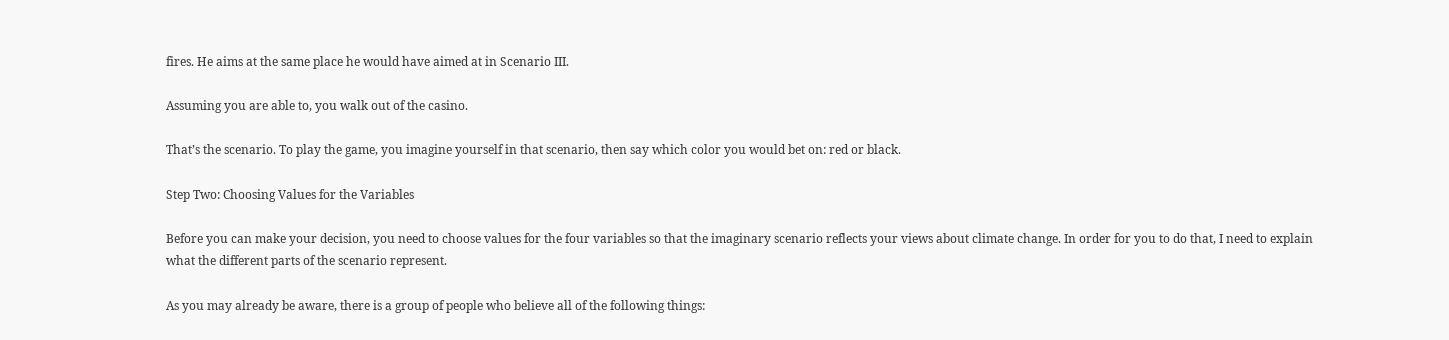fires. He aims at the same place he would have aimed at in Scenario III.

Assuming you are able to, you walk out of the casino.

That’s the scenario. To play the game, you imagine yourself in that scenario, then say which color you would bet on: red or black.

Step Two: Choosing Values for the Variables

Before you can make your decision, you need to choose values for the four variables so that the imaginary scenario reflects your views about climate change. In order for you to do that, I need to explain what the different parts of the scenario represent.

As you may already be aware, there is a group of people who believe all of the following things: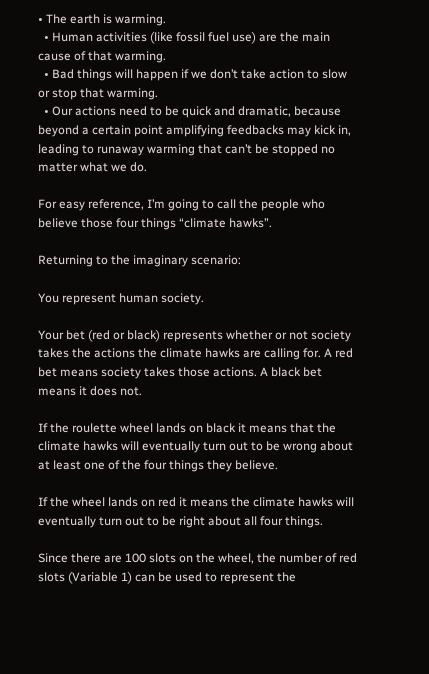• The earth is warming.
  • Human activities (like fossil fuel use) are the main cause of that warming.
  • Bad things will happen if we don’t take action to slow or stop that warming.
  • Our actions need to be quick and dramatic, because beyond a certain point amplifying feedbacks may kick in, leading to runaway warming that can’t be stopped no matter what we do.

For easy reference, I’m going to call the people who believe those four things “climate hawks”.

Returning to the imaginary scenario:

You represent human society.

Your bet (red or black) represents whether or not society takes the actions the climate hawks are calling for. A red bet means society takes those actions. A black bet means it does not.

If the roulette wheel lands on black it means that the climate hawks will eventually turn out to be wrong about at least one of the four things they believe.

If the wheel lands on red it means the climate hawks will eventually turn out to be right about all four things.

Since there are 100 slots on the wheel, the number of red slots (Variable 1) can be used to represent the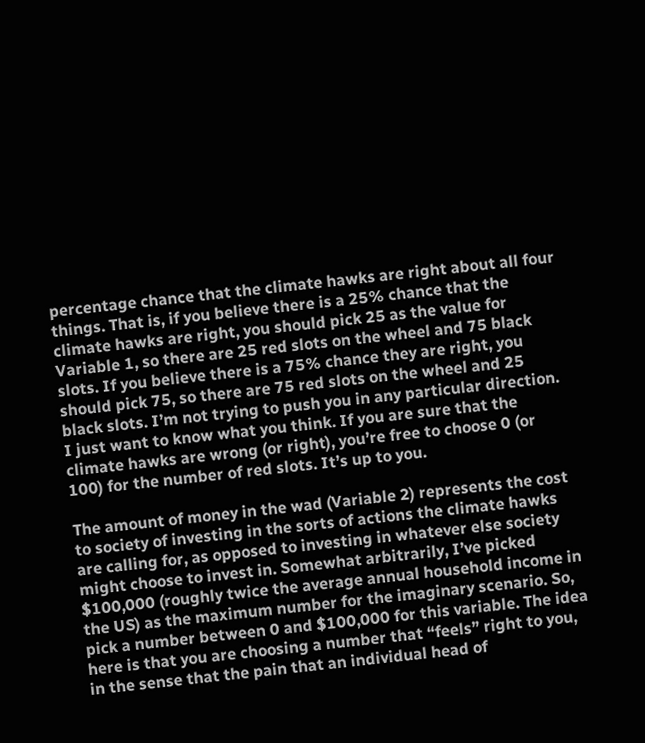percentage chance that the climate hawks are right about all four things. That is, if you believe there is a 25% chance that the climate hawks are right, you should pick 25 as the value for Variable 1, so there are 25 red slots on the wheel and 75 black slots. If you believe there is a 75% chance they are right, you should pick 75, so there are 75 red slots on the wheel and 25 black slots. I’m not trying to push you in any particular direction. I just want to know what you think. If you are sure that the climate hawks are wrong (or right), you’re free to choose 0 (or 100) for the number of red slots. It’s up to you.

The amount of money in the wad (Variable 2) represents the cost to society of investing in the sorts of actions the climate hawks are calling for, as opposed to investing in whatever else society might choose to invest in. Somewhat arbitrarily, I’ve picked $100,000 (roughly twice the average annual household income in the US) as the maximum number for the imaginary scenario. So, pick a number between 0 and $100,000 for this variable. The idea here is that you are choosing a number that “feels” right to you, in the sense that the pain that an individual head of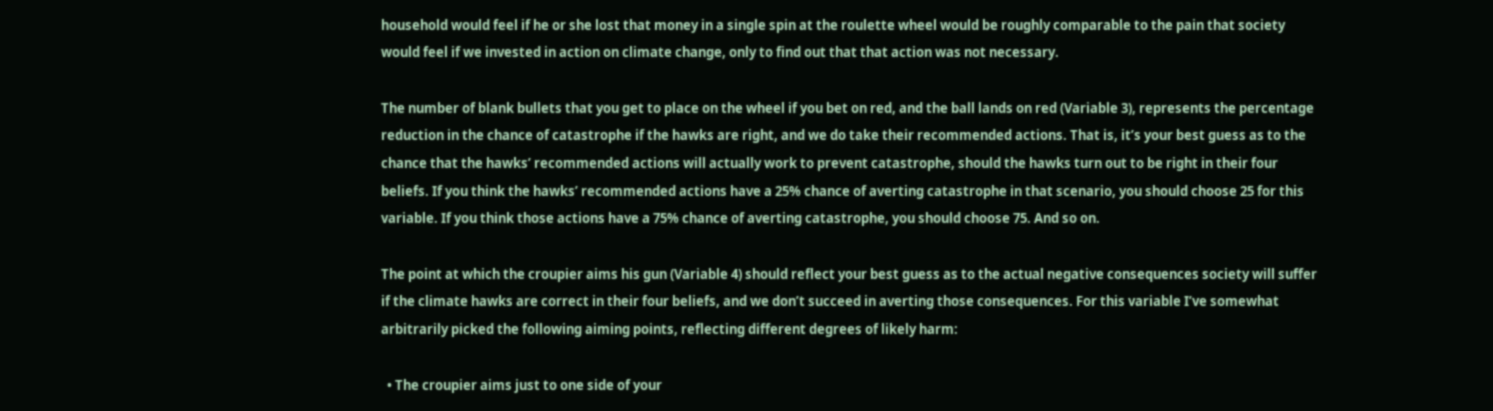household would feel if he or she lost that money in a single spin at the roulette wheel would be roughly comparable to the pain that society would feel if we invested in action on climate change, only to find out that that action was not necessary.

The number of blank bullets that you get to place on the wheel if you bet on red, and the ball lands on red (Variable 3), represents the percentage reduction in the chance of catastrophe if the hawks are right, and we do take their recommended actions. That is, it’s your best guess as to the chance that the hawks’ recommended actions will actually work to prevent catastrophe, should the hawks turn out to be right in their four beliefs. If you think the hawks’ recommended actions have a 25% chance of averting catastrophe in that scenario, you should choose 25 for this variable. If you think those actions have a 75% chance of averting catastrophe, you should choose 75. And so on.

The point at which the croupier aims his gun (Variable 4) should reflect your best guess as to the actual negative consequences society will suffer if the climate hawks are correct in their four beliefs, and we don’t succeed in averting those consequences. For this variable I’ve somewhat arbitrarily picked the following aiming points, reflecting different degrees of likely harm:

  • The croupier aims just to one side of your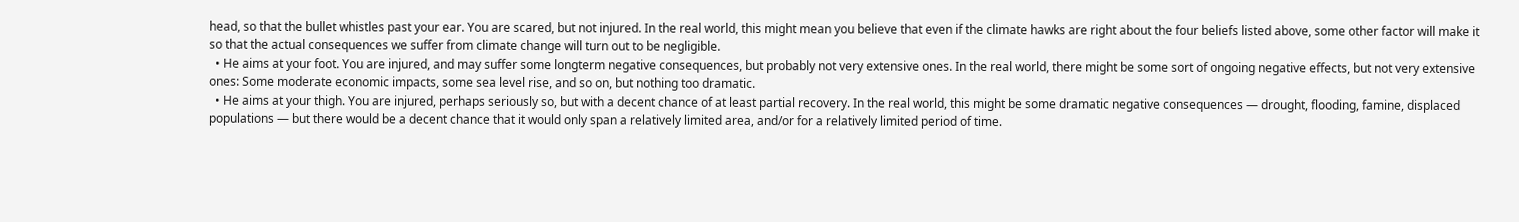head, so that the bullet whistles past your ear. You are scared, but not injured. In the real world, this might mean you believe that even if the climate hawks are right about the four beliefs listed above, some other factor will make it so that the actual consequences we suffer from climate change will turn out to be negligible.
  • He aims at your foot. You are injured, and may suffer some longterm negative consequences, but probably not very extensive ones. In the real world, there might be some sort of ongoing negative effects, but not very extensive ones: Some moderate economic impacts, some sea level rise, and so on, but nothing too dramatic.
  • He aims at your thigh. You are injured, perhaps seriously so, but with a decent chance of at least partial recovery. In the real world, this might be some dramatic negative consequences — drought, flooding, famine, displaced populations — but there would be a decent chance that it would only span a relatively limited area, and/or for a relatively limited period of time.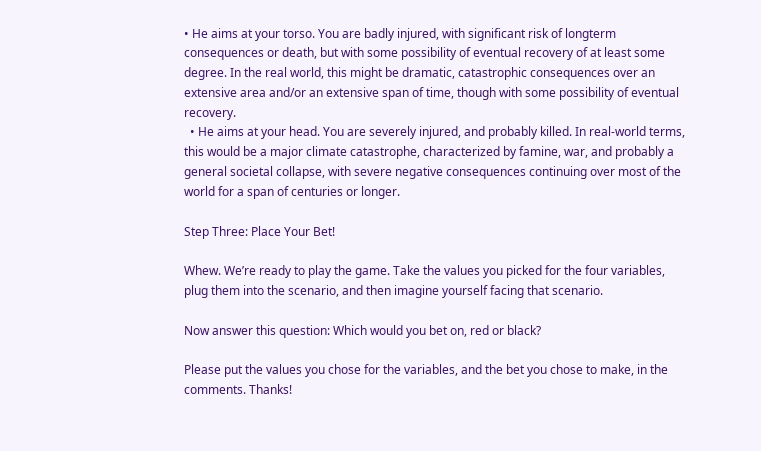• He aims at your torso. You are badly injured, with significant risk of longterm consequences or death, but with some possibility of eventual recovery of at least some degree. In the real world, this might be dramatic, catastrophic consequences over an extensive area and/or an extensive span of time, though with some possibility of eventual recovery.
  • He aims at your head. You are severely injured, and probably killed. In real-world terms, this would be a major climate catastrophe, characterized by famine, war, and probably a general societal collapse, with severe negative consequences continuing over most of the world for a span of centuries or longer.

Step Three: Place Your Bet!

Whew. We’re ready to play the game. Take the values you picked for the four variables, plug them into the scenario, and then imagine yourself facing that scenario.

Now answer this question: Which would you bet on, red or black?

Please put the values you chose for the variables, and the bet you chose to make, in the comments. Thanks!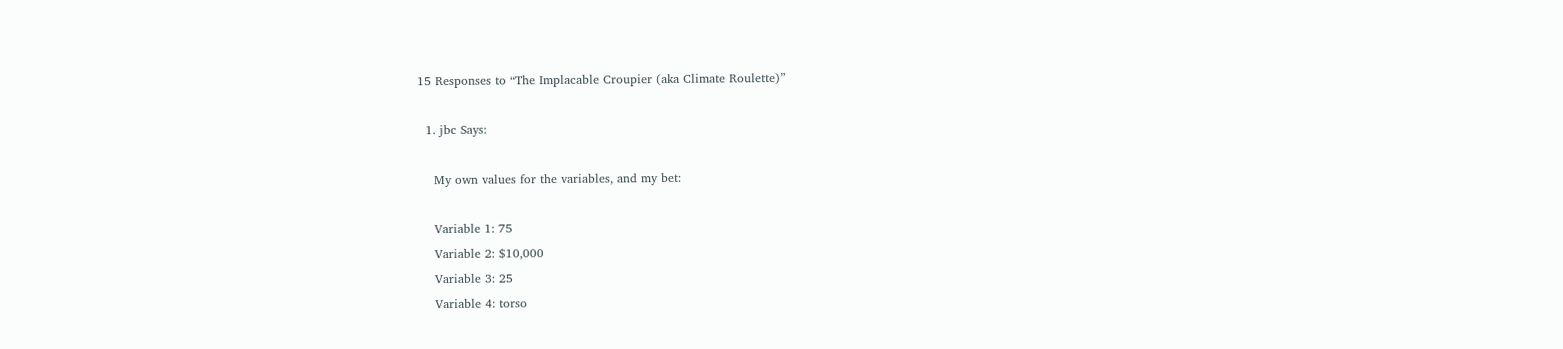15 Responses to “The Implacable Croupier (aka Climate Roulette)”

  1. jbc Says:

    My own values for the variables, and my bet:

    Variable 1: 75
    Variable 2: $10,000
    Variable 3: 25
    Variable 4: torso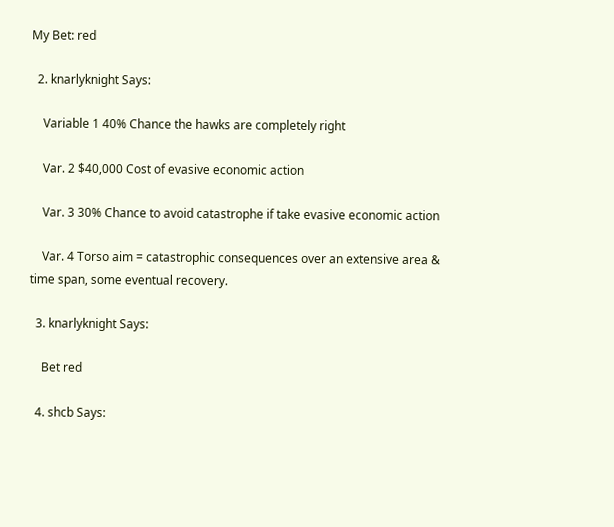My Bet: red

  2. knarlyknight Says:

    Variable 1 40% Chance the hawks are completely right

    Var. 2 $40,000 Cost of evasive economic action

    Var. 3 30% Chance to avoid catastrophe if take evasive economic action

    Var. 4 Torso aim = catastrophic consequences over an extensive area & time span, some eventual recovery.

  3. knarlyknight Says:

    Bet red

  4. shcb Says: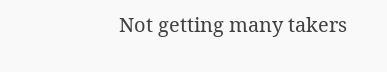Not getting many takers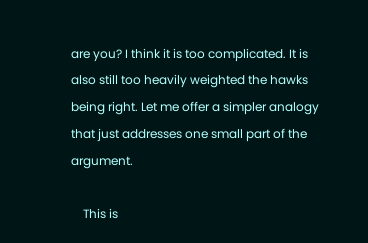are you? I think it is too complicated. It is also still too heavily weighted the hawks being right. Let me offer a simpler analogy that just addresses one small part of the argument.

    This is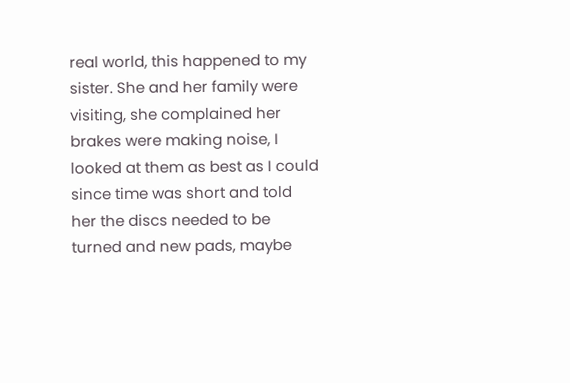real world, this happened to my sister. She and her family were visiting, she complained her brakes were making noise, I looked at them as best as I could since time was short and told her the discs needed to be turned and new pads, maybe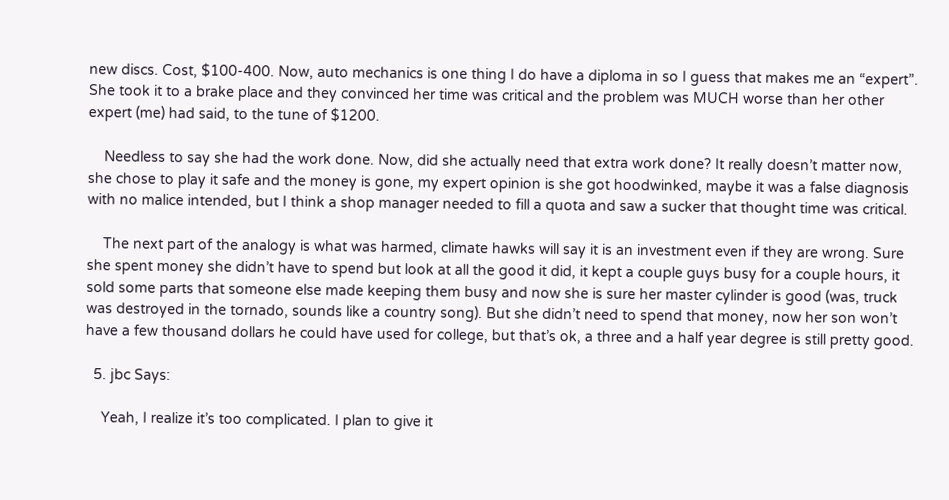new discs. Cost, $100-400. Now, auto mechanics is one thing I do have a diploma in so I guess that makes me an “expert”. She took it to a brake place and they convinced her time was critical and the problem was MUCH worse than her other expert (me) had said, to the tune of $1200.

    Needless to say she had the work done. Now, did she actually need that extra work done? It really doesn’t matter now, she chose to play it safe and the money is gone, my expert opinion is she got hoodwinked, maybe it was a false diagnosis with no malice intended, but I think a shop manager needed to fill a quota and saw a sucker that thought time was critical.

    The next part of the analogy is what was harmed, climate hawks will say it is an investment even if they are wrong. Sure she spent money she didn’t have to spend but look at all the good it did, it kept a couple guys busy for a couple hours, it sold some parts that someone else made keeping them busy and now she is sure her master cylinder is good (was, truck was destroyed in the tornado, sounds like a country song). But she didn’t need to spend that money, now her son won’t have a few thousand dollars he could have used for college, but that’s ok, a three and a half year degree is still pretty good.

  5. jbc Says:

    Yeah, I realize it’s too complicated. I plan to give it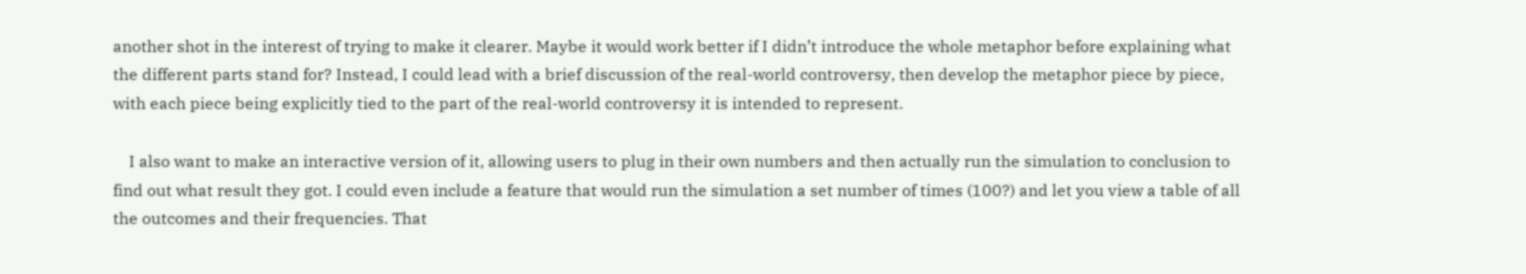another shot in the interest of trying to make it clearer. Maybe it would work better if I didn’t introduce the whole metaphor before explaining what the different parts stand for? Instead, I could lead with a brief discussion of the real-world controversy, then develop the metaphor piece by piece, with each piece being explicitly tied to the part of the real-world controversy it is intended to represent.

    I also want to make an interactive version of it, allowing users to plug in their own numbers and then actually run the simulation to conclusion to find out what result they got. I could even include a feature that would run the simulation a set number of times (100?) and let you view a table of all the outcomes and their frequencies. That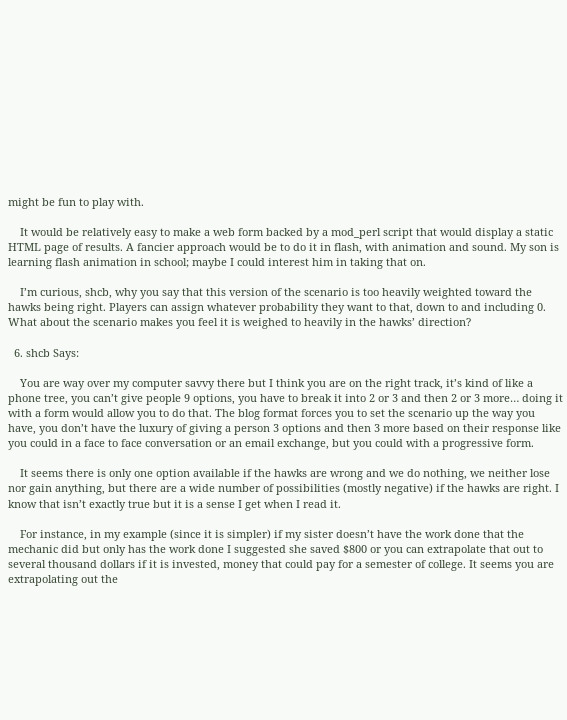might be fun to play with.

    It would be relatively easy to make a web form backed by a mod_perl script that would display a static HTML page of results. A fancier approach would be to do it in flash, with animation and sound. My son is learning flash animation in school; maybe I could interest him in taking that on.

    I’m curious, shcb, why you say that this version of the scenario is too heavily weighted toward the hawks being right. Players can assign whatever probability they want to that, down to and including 0. What about the scenario makes you feel it is weighed to heavily in the hawks’ direction?

  6. shcb Says:

    You are way over my computer savvy there but I think you are on the right track, it’s kind of like a phone tree, you can’t give people 9 options, you have to break it into 2 or 3 and then 2 or 3 more… doing it with a form would allow you to do that. The blog format forces you to set the scenario up the way you have, you don’t have the luxury of giving a person 3 options and then 3 more based on their response like you could in a face to face conversation or an email exchange, but you could with a progressive form.

    It seems there is only one option available if the hawks are wrong and we do nothing, we neither lose nor gain anything, but there are a wide number of possibilities (mostly negative) if the hawks are right. I know that isn’t exactly true but it is a sense I get when I read it.

    For instance, in my example (since it is simpler) if my sister doesn’t have the work done that the mechanic did but only has the work done I suggested she saved $800 or you can extrapolate that out to several thousand dollars if it is invested, money that could pay for a semester of college. It seems you are extrapolating out the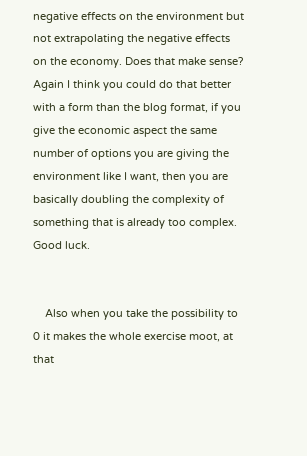negative effects on the environment but not extrapolating the negative effects on the economy. Does that make sense? Again I think you could do that better with a form than the blog format, if you give the economic aspect the same number of options you are giving the environment like I want, then you are basically doubling the complexity of something that is already too complex. Good luck.


    Also when you take the possibility to 0 it makes the whole exercise moot, at that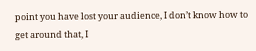point you have lost your audience, I don’t know how to get around that, I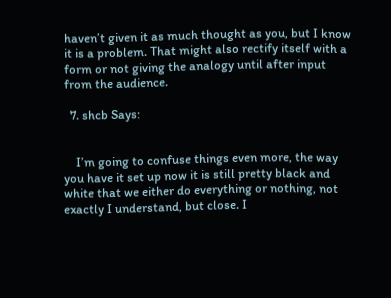haven’t given it as much thought as you, but I know it is a problem. That might also rectify itself with a form or not giving the analogy until after input from the audience.

  7. shcb Says:


    I’m going to confuse things even more, the way you have it set up now it is still pretty black and white that we either do everything or nothing, not exactly I understand, but close. I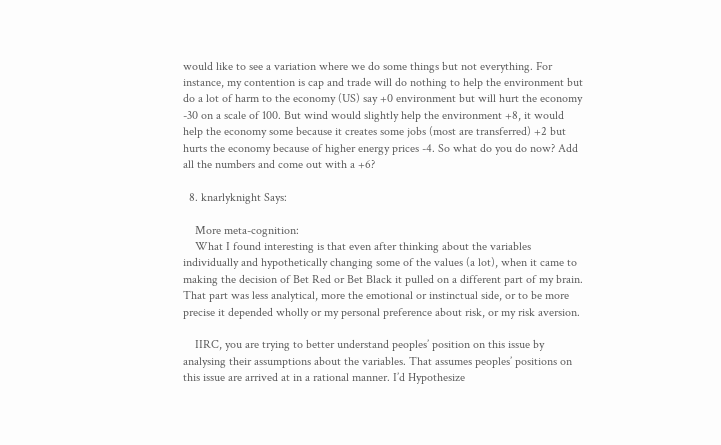would like to see a variation where we do some things but not everything. For instance, my contention is cap and trade will do nothing to help the environment but do a lot of harm to the economy (US) say +0 environment but will hurt the economy -30 on a scale of 100. But wind would slightly help the environment +8, it would help the economy some because it creates some jobs (most are transferred) +2 but hurts the economy because of higher energy prices -4. So what do you do now? Add all the numbers and come out with a +6?

  8. knarlyknight Says:

    More meta-cognition:
    What I found interesting is that even after thinking about the variables individually and hypothetically changing some of the values (a lot), when it came to making the decision of Bet Red or Bet Black it pulled on a different part of my brain. That part was less analytical, more the emotional or instinctual side, or to be more precise it depended wholly or my personal preference about risk, or my risk aversion.

    IIRC, you are trying to better understand peoples’ position on this issue by analysing their assumptions about the variables. That assumes peoples’ positions on this issue are arrived at in a rational manner. I’d Hypothesize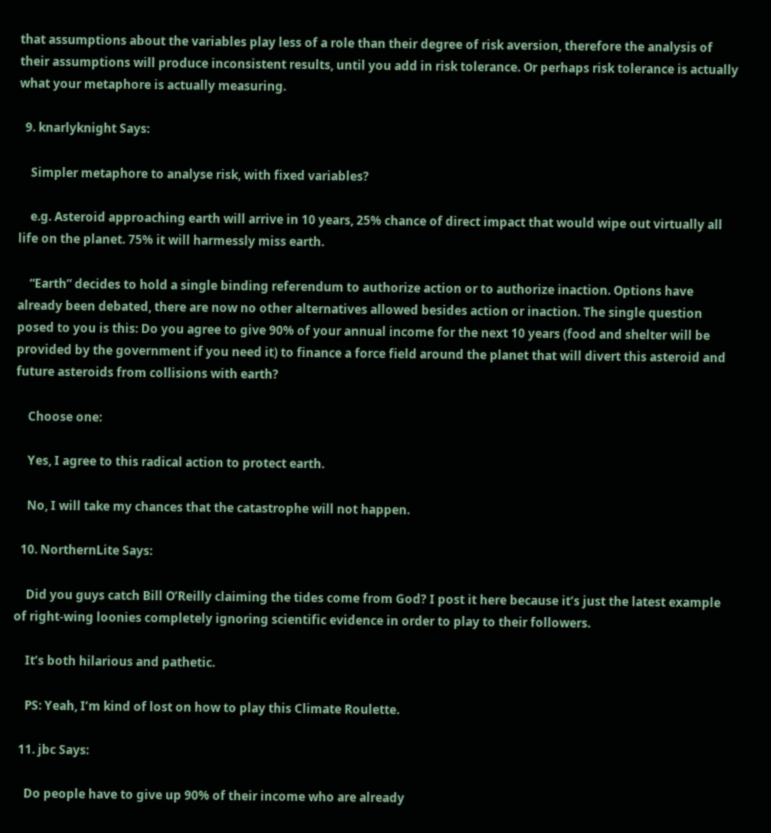that assumptions about the variables play less of a role than their degree of risk aversion, therefore the analysis of their assumptions will produce inconsistent results, until you add in risk tolerance. Or perhaps risk tolerance is actually what your metaphore is actually measuring.

  9. knarlyknight Says:

    Simpler metaphore to analyse risk, with fixed variables?

    e.g. Asteroid approaching earth will arrive in 10 years, 25% chance of direct impact that would wipe out virtually all life on the planet. 75% it will harmessly miss earth.

    “Earth” decides to hold a single binding referendum to authorize action or to authorize inaction. Options have already been debated, there are now no other alternatives allowed besides action or inaction. The single question posed to you is this: Do you agree to give 90% of your annual income for the next 10 years (food and shelter will be provided by the government if you need it) to finance a force field around the planet that will divert this asteroid and future asteroids from collisions with earth?

    Choose one:

    Yes, I agree to this radical action to protect earth.

    No, I will take my chances that the catastrophe will not happen.

  10. NorthernLite Says:

    Did you guys catch Bill O’Reilly claiming the tides come from God? I post it here because it’s just the latest example of right-wing loonies completely ignoring scientific evidence in order to play to their followers.

    It’s both hilarious and pathetic.

    PS: Yeah, I’m kind of lost on how to play this Climate Roulette.

  11. jbc Says:

    Do people have to give up 90% of their income who are already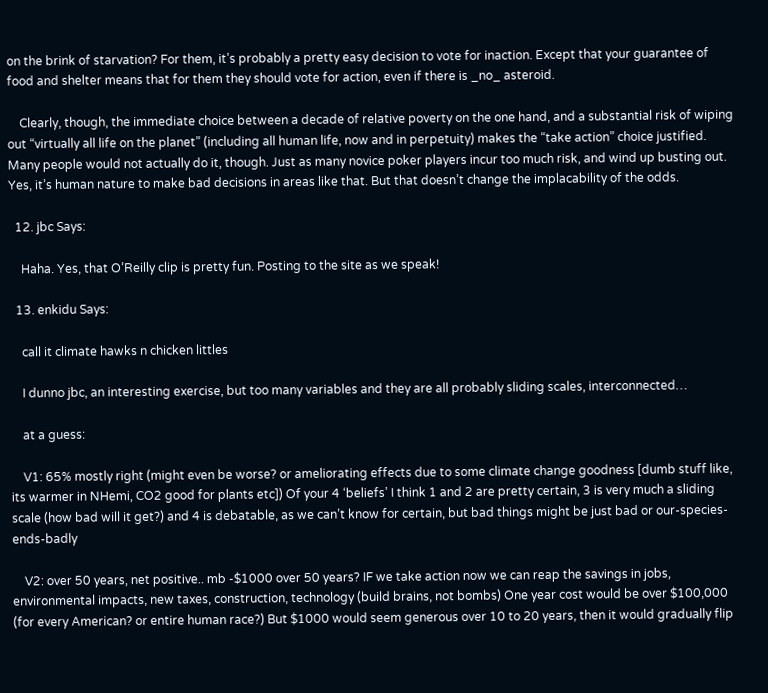on the brink of starvation? For them, it’s probably a pretty easy decision to vote for inaction. Except that your guarantee of food and shelter means that for them they should vote for action, even if there is _no_ asteroid.

    Clearly, though, the immediate choice between a decade of relative poverty on the one hand, and a substantial risk of wiping out “virtually all life on the planet” (including all human life, now and in perpetuity) makes the “take action” choice justified. Many people would not actually do it, though. Just as many novice poker players incur too much risk, and wind up busting out. Yes, it’s human nature to make bad decisions in areas like that. But that doesn’t change the implacability of the odds.

  12. jbc Says:

    Haha. Yes, that O’Reilly clip is pretty fun. Posting to the site as we speak!

  13. enkidu Says:

    call it climate hawks n chicken littles

    I dunno jbc, an interesting exercise, but too many variables and they are all probably sliding scales, interconnected…

    at a guess:

    V1: 65% mostly right (might even be worse? or ameliorating effects due to some climate change goodness [dumb stuff like, its warmer in NHemi, CO2 good for plants etc]) Of your 4 ‘beliefs’ I think 1 and 2 are pretty certain, 3 is very much a sliding scale (how bad will it get?) and 4 is debatable, as we can’t know for certain, but bad things might be just bad or our-species-ends-badly

    V2: over 50 years, net positive.. mb -$1000 over 50 years? IF we take action now we can reap the savings in jobs, environmental impacts, new taxes, construction, technology (build brains, not bombs) One year cost would be over $100,000 (for every American? or entire human race?) But $1000 would seem generous over 10 to 20 years, then it would gradually flip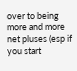over to being more and more net pluses (esp if you start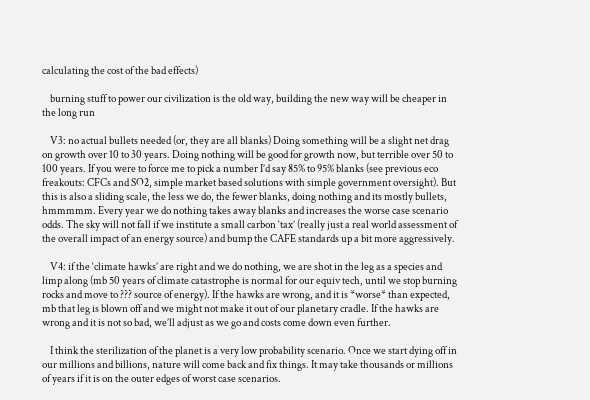calculating the cost of the bad effects)

    burning stuff to power our civilization is the old way, building the new way will be cheaper in the long run

    V3: no actual bullets needed (or, they are all blanks) Doing something will be a slight net drag on growth over 10 to 30 years. Doing nothing will be good for growth now, but terrible over 50 to 100 years. If you were to force me to pick a number I’d say 85% to 95% blanks (see previous eco freakouts: CFCs and SO2, simple market based solutions with simple government oversight). But this is also a sliding scale, the less we do, the fewer blanks, doing nothing and its mostly bullets, hmmmmm. Every year we do nothing takes away blanks and increases the worse case scenario odds. The sky will not fall if we institute a small carbon ‘tax’ (really just a real world assessment of the overall impact of an energy source) and bump the CAFE standards up a bit more aggressively.

    V4: if the ‘climate hawks’ are right and we do nothing, we are shot in the leg as a species and limp along (mb 50 years of climate catastrophe is normal for our equiv tech, until we stop burning rocks and move to ??? source of energy). If the hawks are wrong, and it is *worse* than expected, mb that leg is blown off and we might not make it out of our planetary cradle. If the hawks are wrong and it is not so bad, we’ll adjust as we go and costs come down even further.

    I think the sterilization of the planet is a very low probability scenario. Once we start dying off in our millions and billions, nature will come back and fix things. It may take thousands or millions of years if it is on the outer edges of worst case scenarios.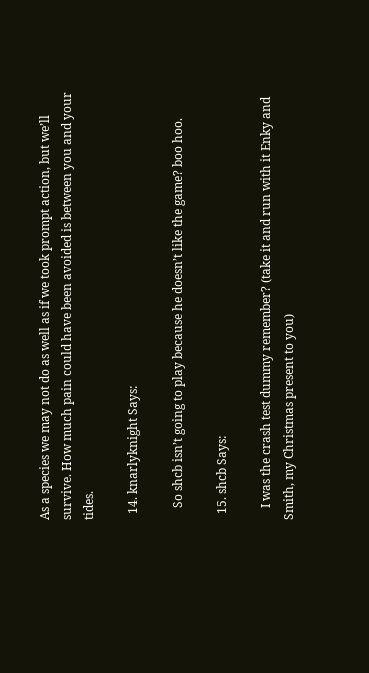As a species we may not do as well as if we took prompt action, but we’ll survive. How much pain could have been avoided is between you and your tides.

  14. knarlyknight Says:

    So shcb isn’t going to play because he doesn’t like the game? boo hoo.

  15. shcb Says:

    I was the crash test dummy remember? (take it and run with it Enky and Smith, my Christmas present to you)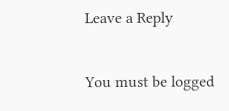Leave a Reply

You must be logged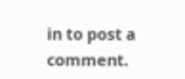in to post a comment.